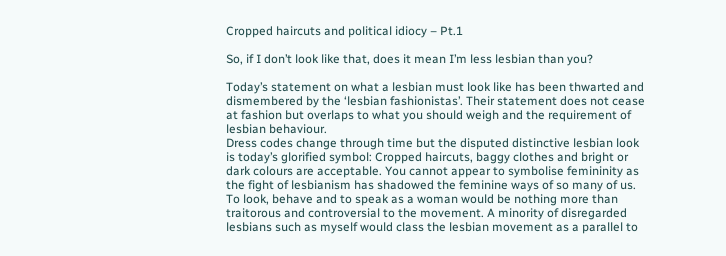Cropped haircuts and political idiocy – Pt.1

So, if I don’t look like that, does it mean I’m less lesbian than you?

Today’s statement on what a lesbian must look like has been thwarted and dismembered by the ‘lesbian fashionistas’. Their statement does not cease at fashion but overlaps to what you should weigh and the requirement of lesbian behaviour.
Dress codes change through time but the disputed distinctive lesbian look is today’s glorified symbol: Cropped haircuts, baggy clothes and bright or dark colours are acceptable. You cannot appear to symbolise femininity as the fight of lesbianism has shadowed the feminine ways of so many of us. To look, behave and to speak as a woman would be nothing more than traitorous and controversial to the movement. A minority of disregarded lesbians such as myself would class the lesbian movement as a parallel to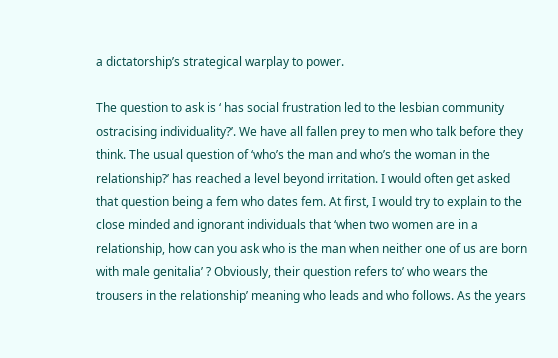a dictatorship’s strategical warplay to power.

The question to ask is ‘ has social frustration led to the lesbian community ostracising individuality?’. We have all fallen prey to men who talk before they think. The usual question of ‘who’s the man and who’s the woman in the relationship?’ has reached a level beyond irritation. I would often get asked that question being a fem who dates fem. At first, I would try to explain to the close minded and ignorant individuals that ‘when two women are in a relationship, how can you ask who is the man when neither one of us are born with male genitalia’ ? Obviously, their question refers to’ who wears the trousers in the relationship’ meaning who leads and who follows. As the years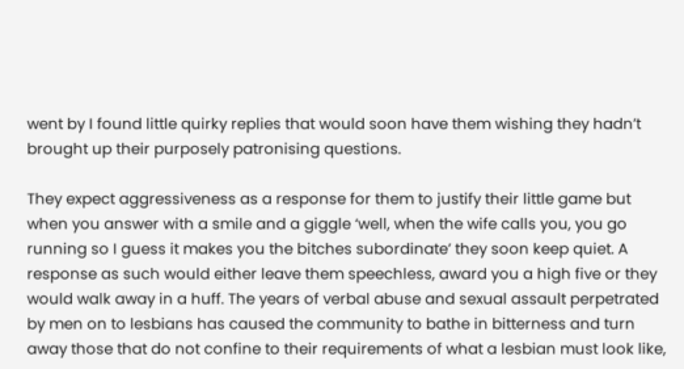went by I found little quirky replies that would soon have them wishing they hadn’t brought up their purposely patronising questions.

They expect aggressiveness as a response for them to justify their little game but when you answer with a smile and a giggle ‘well, when the wife calls you, you go running so I guess it makes you the bitches subordinate’ they soon keep quiet. A response as such would either leave them speechless, award you a high five or they would walk away in a huff. The years of verbal abuse and sexual assault perpetrated by men on to lesbians has caused the community to bathe in bitterness and turn away those that do not confine to their requirements of what a lesbian must look like,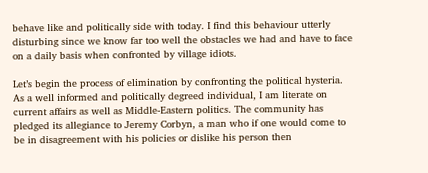behave like and politically side with today. I find this behaviour utterly disturbing since we know far too well the obstacles we had and have to face on a daily basis when confronted by village idiots.

Let’s begin the process of elimination by confronting the political hysteria. As a well informed and politically degreed individual, I am literate on current affairs as well as Middle-Eastern politics. The community has pledged its allegiance to Jeremy Corbyn, a man who if one would come to be in disagreement with his policies or dislike his person then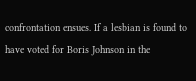confrontation ensues. If a lesbian is found to have voted for Boris Johnson in the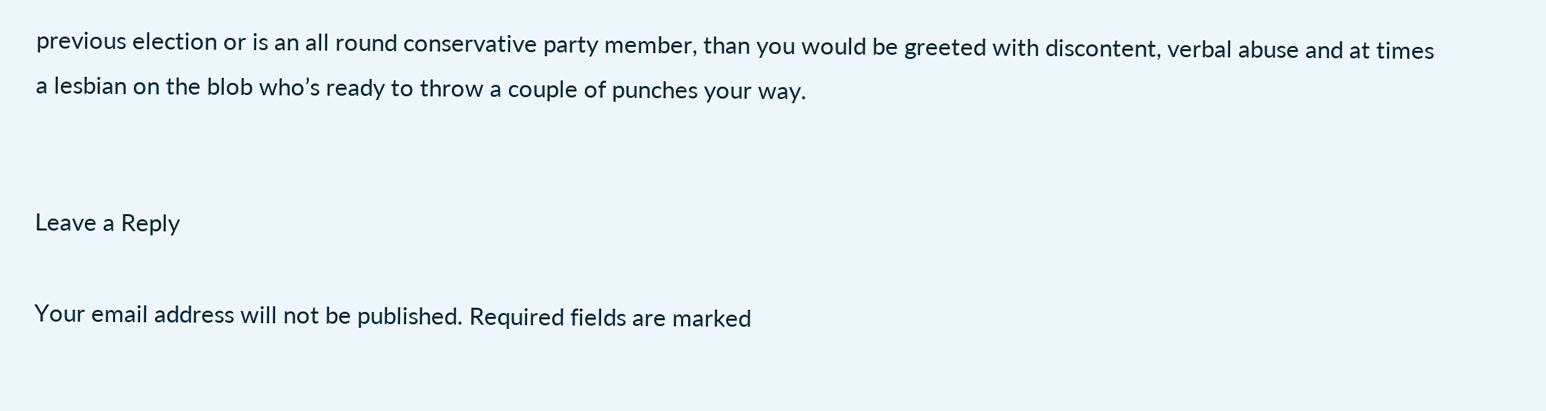previous election or is an all round conservative party member, than you would be greeted with discontent, verbal abuse and at times a lesbian on the blob who’s ready to throw a couple of punches your way.


Leave a Reply

Your email address will not be published. Required fields are marked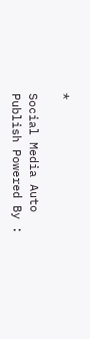*

Social Media Auto Publish Powered By :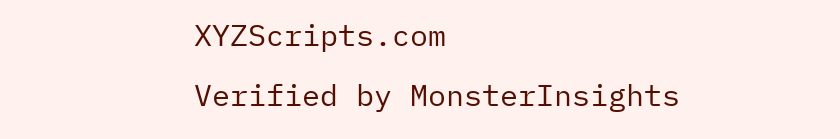XYZScripts.com
Verified by MonsterInsights